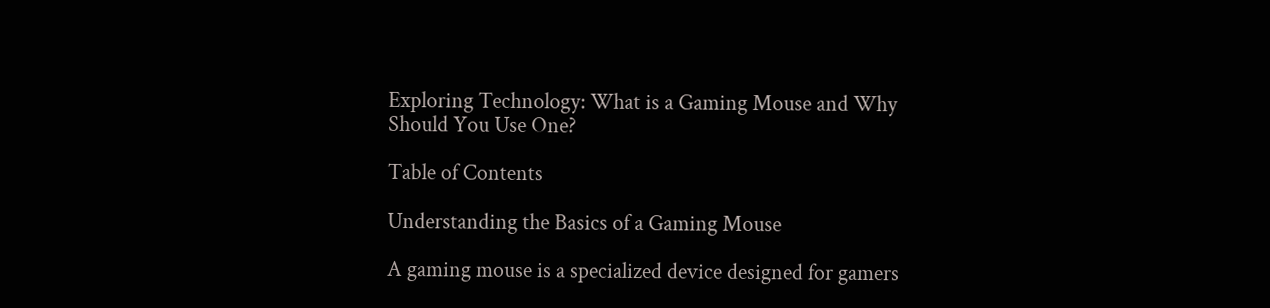Exploring Technology: What is a Gaming Mouse and Why Should You Use One?

Table of Contents

Understanding the Basics of a Gaming Mouse

A gaming mouse is a specialized device designed for gamers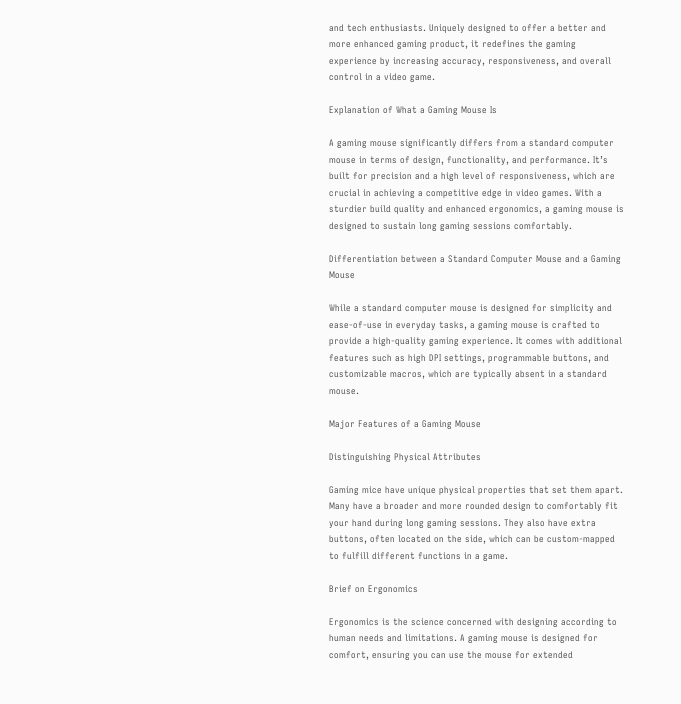and tech enthusiasts. Uniquely designed to offer a better and more enhanced gaming product, it redefines the gaming experience by increasing accuracy, responsiveness, and overall control in a video game.

Explanation of What a Gaming Mouse Is

A gaming mouse significantly differs from a standard computer mouse in terms of design, functionality, and performance. It’s built for precision and a high level of responsiveness, which are crucial in achieving a competitive edge in video games. With a sturdier build quality and enhanced ergonomics, a gaming mouse is designed to sustain long gaming sessions comfortably.

Differentiation between a Standard Computer Mouse and a Gaming Mouse

While a standard computer mouse is designed for simplicity and ease-of-use in everyday tasks, a gaming mouse is crafted to provide a high-quality gaming experience. It comes with additional features such as high DPI settings, programmable buttons, and customizable macros, which are typically absent in a standard mouse.

Major Features of a Gaming Mouse

Distinguishing Physical Attributes

Gaming mice have unique physical properties that set them apart. Many have a broader and more rounded design to comfortably fit your hand during long gaming sessions. They also have extra buttons, often located on the side, which can be custom-mapped to fulfill different functions in a game.

Brief on Ergonomics

Ergonomics is the science concerned with designing according to human needs and limitations. A gaming mouse is designed for comfort, ensuring you can use the mouse for extended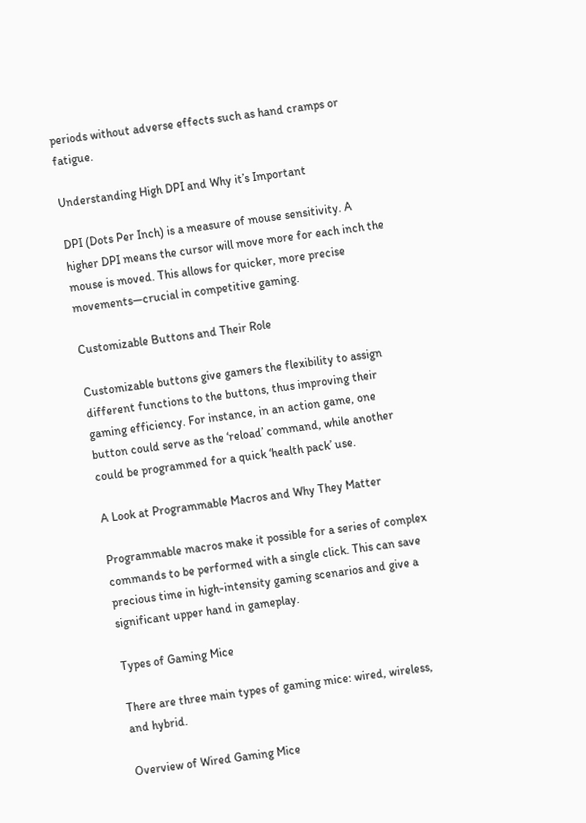periods without adverse effects such as hand cramps or fatigue.

Understanding High DPI and Why it’s Important

DPI (Dots Per Inch) is a measure of mouse sensitivity. A higher DPI means the cursor will move more for each inch the mouse is moved. This allows for quicker, more precise movements—crucial in competitive gaming.

Customizable Buttons and Their Role

Customizable buttons give gamers the flexibility to assign different functions to the buttons, thus improving their gaming efficiency. For instance, in an action game, one button could serve as the ‘reload’ command, while another could be programmed for a quick ‘health pack’ use.

A Look at Programmable Macros and Why They Matter

Programmable macros make it possible for a series of complex commands to be performed with a single click. This can save precious time in high-intensity gaming scenarios and give a significant upper hand in gameplay.

Types of Gaming Mice

There are three main types of gaming mice: wired, wireless, and hybrid.

Overview of Wired Gaming Mice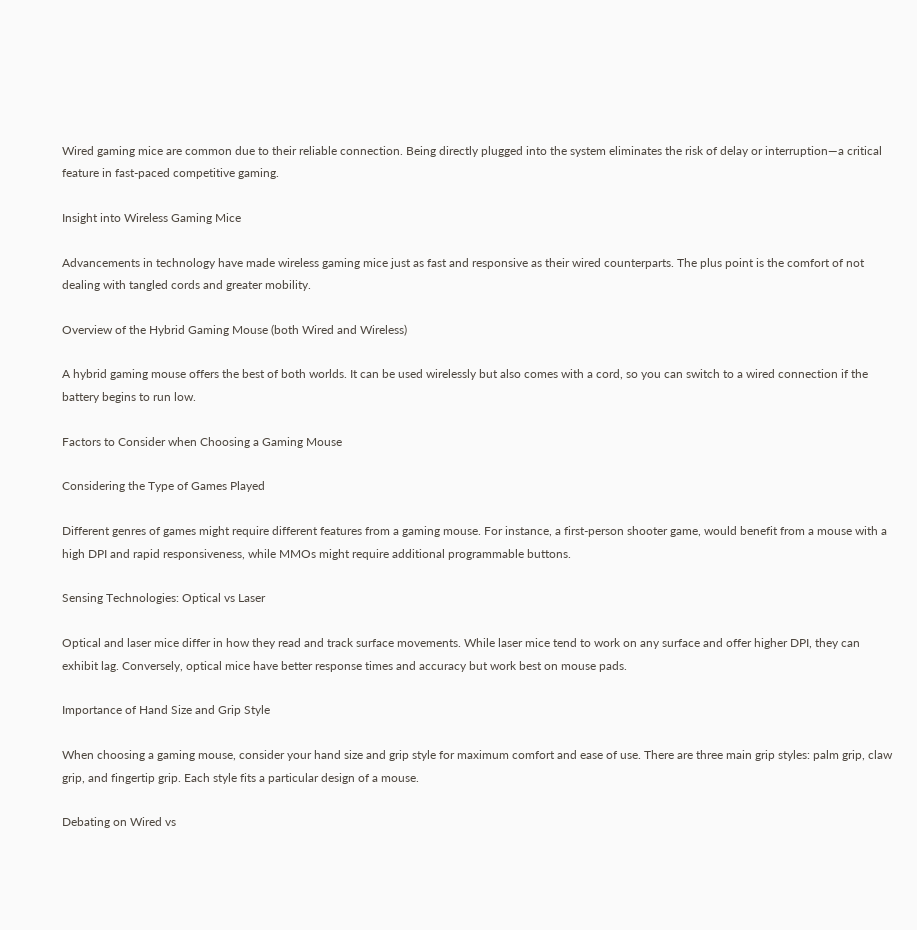Wired gaming mice are common due to their reliable connection. Being directly plugged into the system eliminates the risk of delay or interruption—a critical feature in fast-paced competitive gaming.

Insight into Wireless Gaming Mice

Advancements in technology have made wireless gaming mice just as fast and responsive as their wired counterparts. The plus point is the comfort of not dealing with tangled cords and greater mobility.

Overview of the Hybrid Gaming Mouse (both Wired and Wireless)

A hybrid gaming mouse offers the best of both worlds. It can be used wirelessly but also comes with a cord, so you can switch to a wired connection if the battery begins to run low.

Factors to Consider when Choosing a Gaming Mouse

Considering the Type of Games Played

Different genres of games might require different features from a gaming mouse. For instance, a first-person shooter game, would benefit from a mouse with a high DPI and rapid responsiveness, while MMOs might require additional programmable buttons.

Sensing Technologies: Optical vs Laser

Optical and laser mice differ in how they read and track surface movements. While laser mice tend to work on any surface and offer higher DPI, they can exhibit lag. Conversely, optical mice have better response times and accuracy but work best on mouse pads.

Importance of Hand Size and Grip Style

When choosing a gaming mouse, consider your hand size and grip style for maximum comfort and ease of use. There are three main grip styles: palm grip, claw grip, and fingertip grip. Each style fits a particular design of a mouse.

Debating on Wired vs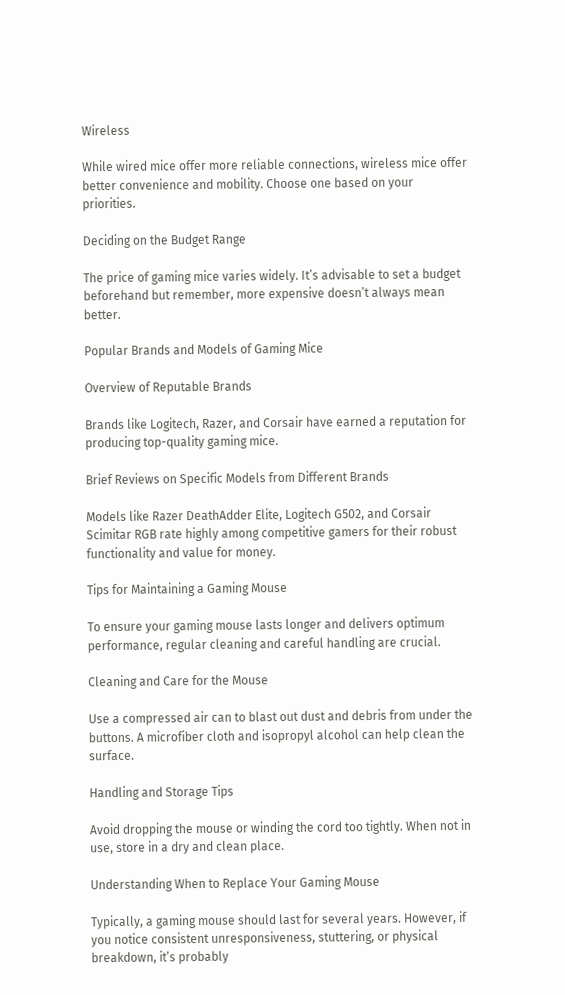Wireless

While wired mice offer more reliable connections, wireless mice offer better convenience and mobility. Choose one based on your priorities.

Deciding on the Budget Range

The price of gaming mice varies widely. It’s advisable to set a budget beforehand but remember, more expensive doesn’t always mean better.

Popular Brands and Models of Gaming Mice

Overview of Reputable Brands

Brands like Logitech, Razer, and Corsair have earned a reputation for producing top-quality gaming mice.

Brief Reviews on Specific Models from Different Brands

Models like Razer DeathAdder Elite, Logitech G502, and Corsair Scimitar RGB rate highly among competitive gamers for their robust functionality and value for money.

Tips for Maintaining a Gaming Mouse

To ensure your gaming mouse lasts longer and delivers optimum performance, regular cleaning and careful handling are crucial.

Cleaning and Care for the Mouse

Use a compressed air can to blast out dust and debris from under the buttons. A microfiber cloth and isopropyl alcohol can help clean the surface.

Handling and Storage Tips

Avoid dropping the mouse or winding the cord too tightly. When not in use, store in a dry and clean place.

Understanding When to Replace Your Gaming Mouse

Typically, a gaming mouse should last for several years. However, if you notice consistent unresponsiveness, stuttering, or physical breakdown, it’s probably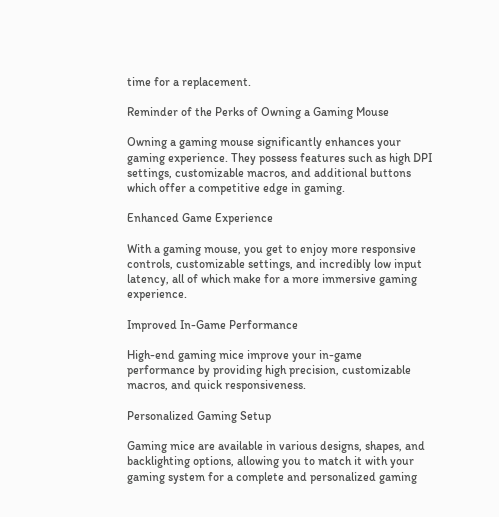time for a replacement.

Reminder of the Perks of Owning a Gaming Mouse

Owning a gaming mouse significantly enhances your gaming experience. They possess features such as high DPI settings, customizable macros, and additional buttons which offer a competitive edge in gaming.

Enhanced Game Experience

With a gaming mouse, you get to enjoy more responsive controls, customizable settings, and incredibly low input latency, all of which make for a more immersive gaming experience.

Improved In-Game Performance

High-end gaming mice improve your in-game performance by providing high precision, customizable macros, and quick responsiveness.

Personalized Gaming Setup

Gaming mice are available in various designs, shapes, and backlighting options, allowing you to match it with your gaming system for a complete and personalized gaming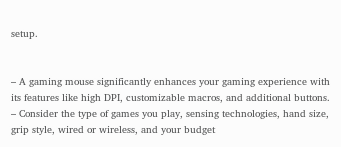setup.


– A gaming mouse significantly enhances your gaming experience with its features like high DPI, customizable macros, and additional buttons.
– Consider the type of games you play, sensing technologies, hand size, grip style, wired or wireless, and your budget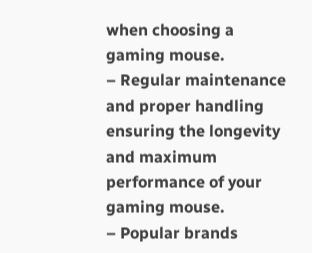when choosing a gaming mouse.
– Regular maintenance and proper handling ensuring the longevity and maximum performance of your gaming mouse.
– Popular brands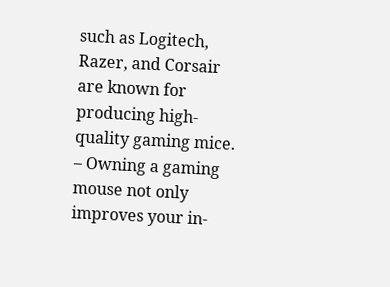such as Logitech, Razer, and Corsair are known for producing high-quality gaming mice.
– Owning a gaming mouse not only improves your in-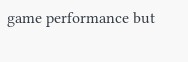game performance but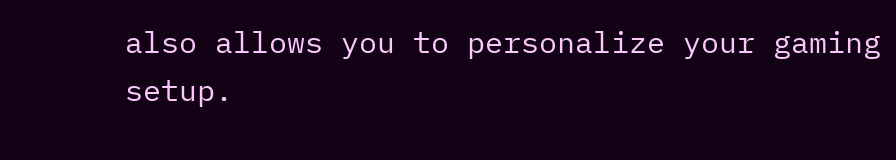also allows you to personalize your gaming setup.